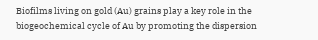Biofilms living on gold (Au) grains play a key role in the biogeochemical cycle of Au by promoting the dispersion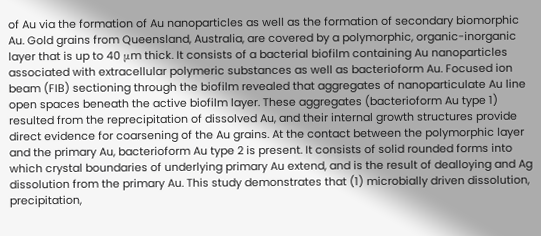of Au via the formation of Au nanoparticles as well as the formation of secondary biomorphic Au. Gold grains from Queensland, Australia, are covered by a polymorphic, organic-inorganic layer that is up to 40 μm thick. It consists of a bacterial biofilm containing Au nanoparticles associated with extracellular polymeric substances as well as bacterioform Au. Focused ion beam (FIB) sectioning through the biofilm revealed that aggregates of nanoparticulate Au line open spaces beneath the active biofilm layer. These aggregates (bacterioform Au type 1) resulted from the reprecipitation of dissolved Au, and their internal growth structures provide direct evidence for coarsening of the Au grains. At the contact between the polymorphic layer and the primary Au, bacterioform Au type 2 is present. It consists of solid rounded forms into which crystal boundaries of underlying primary Au extend, and is the result of dealloying and Ag dissolution from the primary Au. This study demonstrates that (1) microbially driven dissolution, precipitation,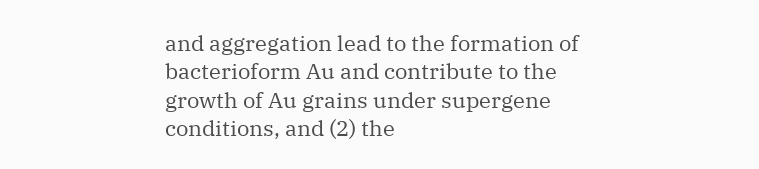and aggregation lead to the formation of bacterioform Au and contribute to the growth of Au grains under supergene conditions, and (2) the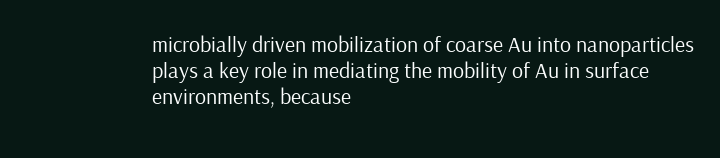microbially driven mobilization of coarse Au into nanoparticles plays a key role in mediating the mobility of Au in surface environments, because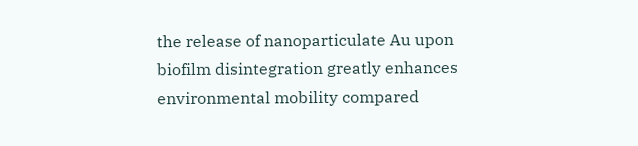the release of nanoparticulate Au upon biofilm disintegration greatly enhances environmental mobility compared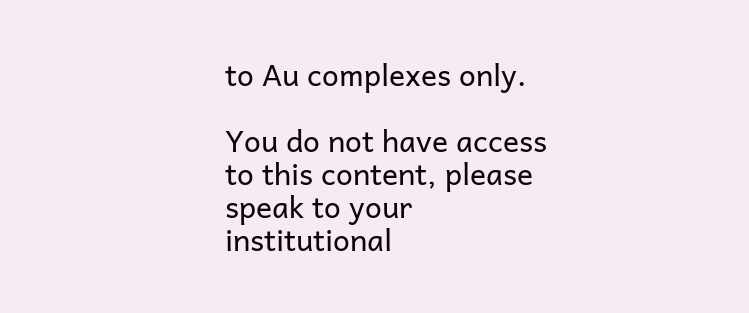to Au complexes only.

You do not have access to this content, please speak to your institutional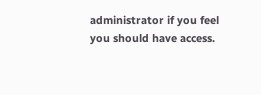administrator if you feel you should have access.